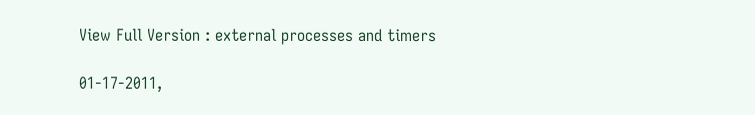View Full Version : external processes and timers

01-17-2011,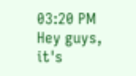03:20 PM
Hey guys, it's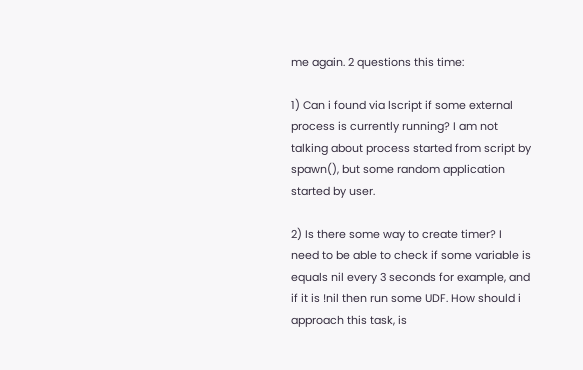me again. 2 questions this time:

1) Can i found via lscript if some external process is currently running? I am not talking about process started from script by spawn(), but some random application started by user.

2) Is there some way to create timer? I need to be able to check if some variable is equals nil every 3 seconds for example, and if it is !nil then run some UDF. How should i approach this task, is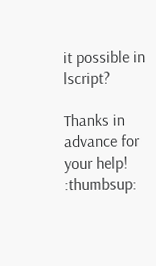it possible in lscript?

Thanks in advance for your help! :thumbsup: